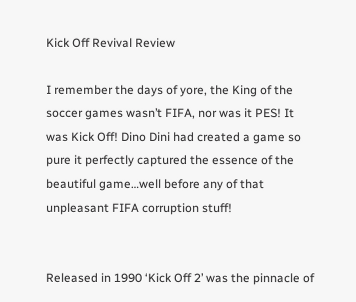Kick Off Revival Review

I remember the days of yore, the King of the soccer games wasn’t FIFA, nor was it PES! It was Kick Off! Dino Dini had created a game so pure it perfectly captured the essence of the beautiful game…well before any of that unpleasant FIFA corruption stuff!


Released in 1990 ‘Kick Off 2’ was the pinnacle of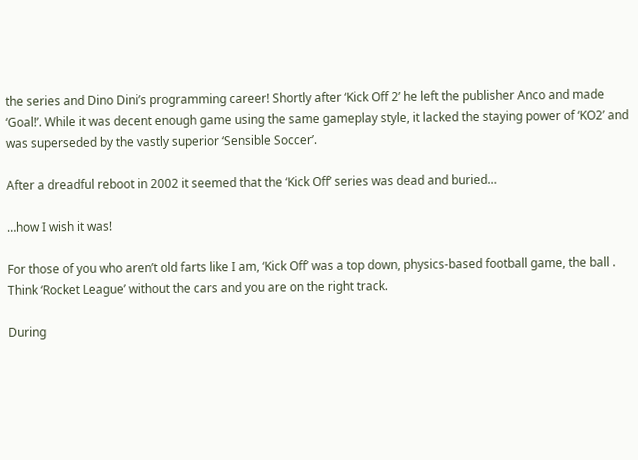the series and Dino Dini’s programming career! Shortly after ‘Kick Off 2’ he left the publisher Anco and made ‘Goal!’. While it was decent enough game using the same gameplay style, it lacked the staying power of ‘KO2’ and was superseded by the vastly superior ‘Sensible Soccer’.

After a dreadful reboot in 2002 it seemed that the ‘Kick Off’ series was dead and buried…

…how I wish it was!

For those of you who aren’t old farts like I am, ‘Kick Off’ was a top down, physics-based football game, the ball . Think ‘Rocket League’ without the cars and you are on the right track.

During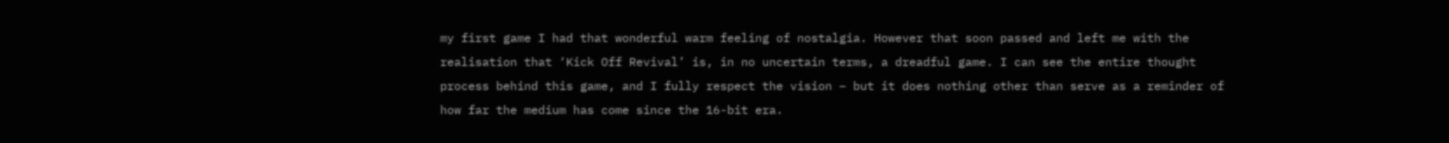my first game I had that wonderful warm feeling of nostalgia. However that soon passed and left me with the realisation that ‘Kick Off Revival’ is, in no uncertain terms, a dreadful game. I can see the entire thought process behind this game, and I fully respect the vision – but it does nothing other than serve as a reminder of how far the medium has come since the 16-bit era.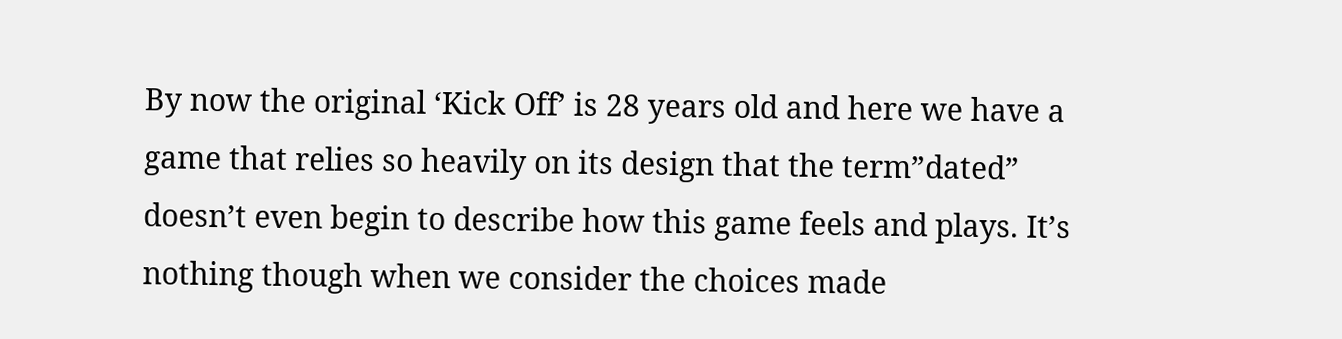By now the original ‘Kick Off’ is 28 years old and here we have a game that relies so heavily on its design that the term”dated” doesn’t even begin to describe how this game feels and plays. It’s nothing though when we consider the choices made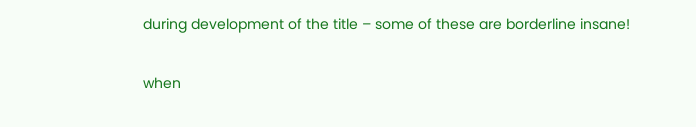during development of the title – some of these are borderline insane!


when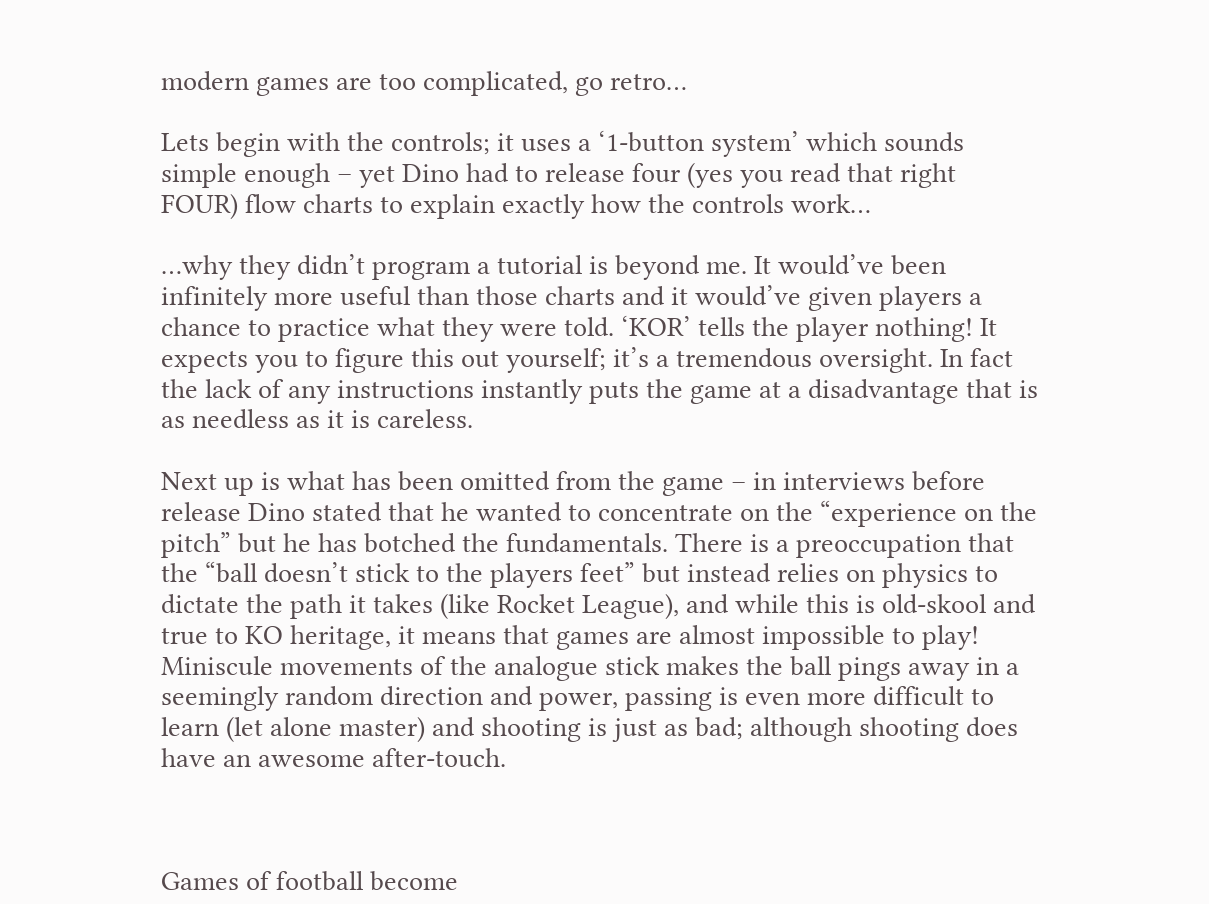modern games are too complicated, go retro…

Lets begin with the controls; it uses a ‘1-button system’ which sounds simple enough – yet Dino had to release four (yes you read that right FOUR) flow charts to explain exactly how the controls work…

…why they didn’t program a tutorial is beyond me. It would’ve been infinitely more useful than those charts and it would’ve given players a chance to practice what they were told. ‘KOR’ tells the player nothing! It expects you to figure this out yourself; it’s a tremendous oversight. In fact the lack of any instructions instantly puts the game at a disadvantage that is as needless as it is careless.

Next up is what has been omitted from the game – in interviews before release Dino stated that he wanted to concentrate on the “experience on the pitch” but he has botched the fundamentals. There is a preoccupation that the “ball doesn’t stick to the players feet” but instead relies on physics to dictate the path it takes (like Rocket League), and while this is old-skool and true to KO heritage, it means that games are almost impossible to play! Miniscule movements of the analogue stick makes the ball pings away in a seemingly random direction and power, passing is even more difficult to learn (let alone master) and shooting is just as bad; although shooting does have an awesome after-touch.



Games of football become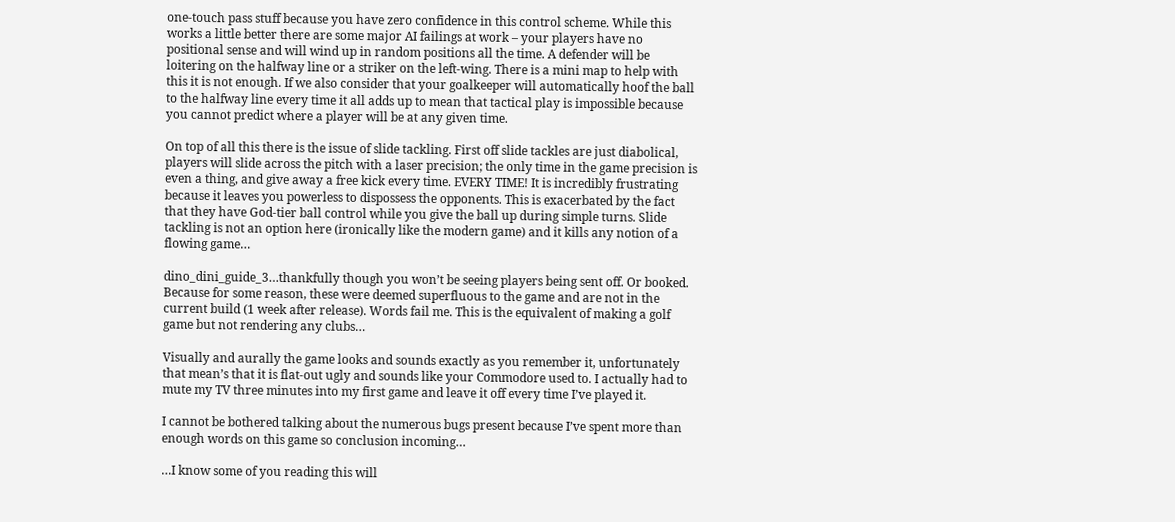one-touch pass stuff because you have zero confidence in this control scheme. While this works a little better there are some major AI failings at work – your players have no positional sense and will wind up in random positions all the time. A defender will be loitering on the halfway line or a striker on the left-wing. There is a mini map to help with this it is not enough. If we also consider that your goalkeeper will automatically hoof the ball to the halfway line every time it all adds up to mean that tactical play is impossible because you cannot predict where a player will be at any given time.

On top of all this there is the issue of slide tackling. First off slide tackles are just diabolical, players will slide across the pitch with a laser precision; the only time in the game precision is even a thing, and give away a free kick every time. EVERY TIME! It is incredibly frustrating because it leaves you powerless to dispossess the opponents. This is exacerbated by the fact that they have God-tier ball control while you give the ball up during simple turns. Slide tackling is not an option here (ironically like the modern game) and it kills any notion of a flowing game…

dino_dini_guide_3…thankfully though you won’t be seeing players being sent off. Or booked. Because for some reason, these were deemed superfluous to the game and are not in the current build (1 week after release). Words fail me. This is the equivalent of making a golf game but not rendering any clubs…

Visually and aurally the game looks and sounds exactly as you remember it, unfortunately that mean’s that it is flat-out ugly and sounds like your Commodore used to. I actually had to mute my TV three minutes into my first game and leave it off every time I’ve played it.

I cannot be bothered talking about the numerous bugs present because I’ve spent more than enough words on this game so conclusion incoming…

…I know some of you reading this will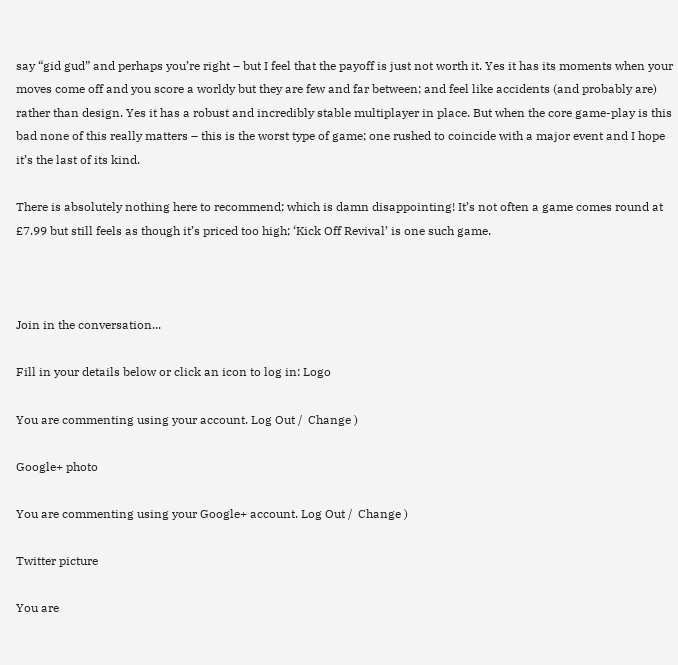say “gid gud” and perhaps you’re right – but I feel that the payoff is just not worth it. Yes it has its moments when your moves come off and you score a worldy but they are few and far between; and feel like accidents (and probably are) rather than design. Yes it has a robust and incredibly stable multiplayer in place. But when the core game-play is this bad none of this really matters – this is the worst type of game; one rushed to coincide with a major event and I hope it’s the last of its kind.

There is absolutely nothing here to recommend; which is damn disappointing! It’s not often a game comes round at £7.99 but still feels as though it’s priced too high; ‘Kick Off Revival’ is one such game.



Join in the conversation...

Fill in your details below or click an icon to log in: Logo

You are commenting using your account. Log Out /  Change )

Google+ photo

You are commenting using your Google+ account. Log Out /  Change )

Twitter picture

You are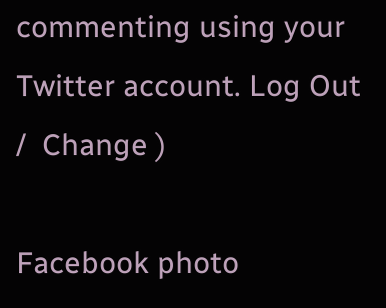commenting using your Twitter account. Log Out /  Change )

Facebook photo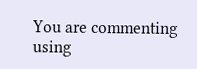You are commenting using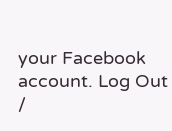your Facebook account. Log Out /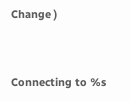Change )


Connecting to %s